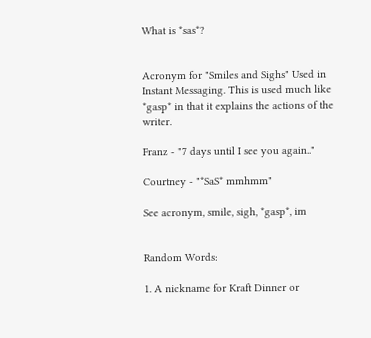What is *sas*?


Acronym for "Smiles and Sighs" Used in Instant Messaging. This is used much like *gasp* in that it explains the actions of the writer.

Franz - "7 days until I see you again.."

Courtney - "*SaS* mmhmm"

See acronym, smile, sigh, *gasp*, im


Random Words:

1. A nickname for Kraft Dinner or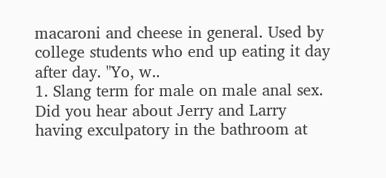macaroni and cheese in general. Used by college students who end up eating it day after day. "Yo, w..
1. Slang term for male on male anal sex. Did you hear about Jerry and Larry having exculpatory in the bathroom at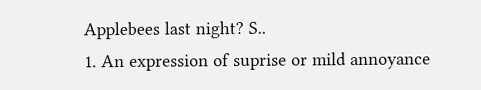Applebees last night? S..
1. An expression of suprise or mild annoyance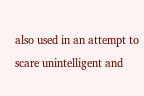also used in an attempt to scare unintelligent and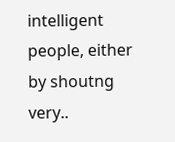intelligent people, either by shoutng very..